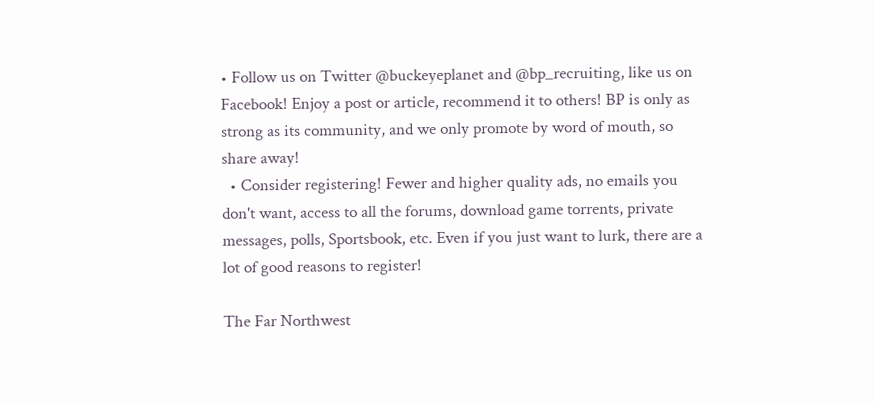• Follow us on Twitter @buckeyeplanet and @bp_recruiting, like us on Facebook! Enjoy a post or article, recommend it to others! BP is only as strong as its community, and we only promote by word of mouth, so share away!
  • Consider registering! Fewer and higher quality ads, no emails you don't want, access to all the forums, download game torrents, private messages, polls, Sportsbook, etc. Even if you just want to lurk, there are a lot of good reasons to register!

The Far Northwest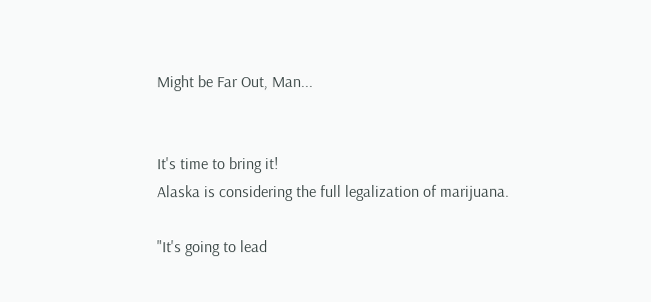Might be Far Out, Man...


It's time to bring it!
Alaska is considering the full legalization of marijuana.

"It's going to lead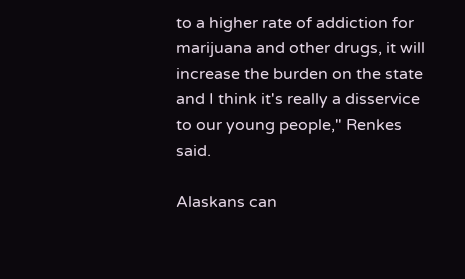to a higher rate of addiction for marijuana and other drugs, it will increase the burden on the state and I think it's really a disservice to our young people," Renkes said.

Alaskans can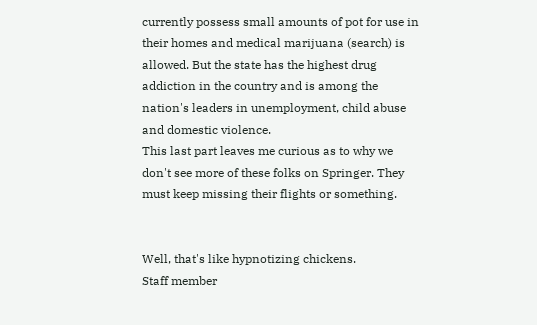currently possess small amounts of pot for use in their homes and medical marijuana (search) is allowed. But the state has the highest drug addiction in the country and is among the nation's leaders in unemployment, child abuse and domestic violence.
This last part leaves me curious as to why we don't see more of these folks on Springer. They must keep missing their flights or something.


Well, that's like hypnotizing chickens.
Staff member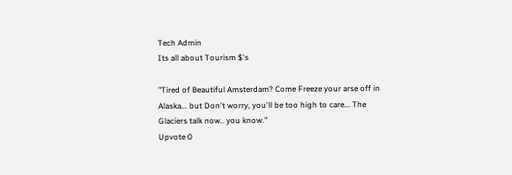Tech Admin
Its all about Tourism $'s

"Tired of Beautiful Amsterdam? Come Freeze your arse off in Alaska... but Don't worry, you'll be too high to care... The Glaciers talk now.. you know."
Upvote 0